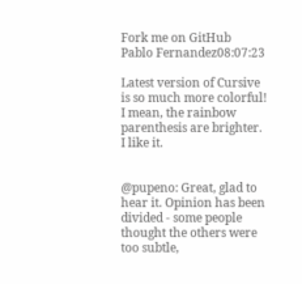Fork me on GitHub
Pablo Fernandez08:07:23

Latest version of Cursive is so much more colorful! I mean, the rainbow parenthesis are brighter. I like it.


@pupeno: Great, glad to hear it. Opinion has been divided - some people thought the others were too subtle,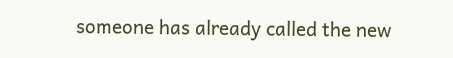someone has already called the new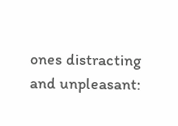ones distracting and unpleasant: